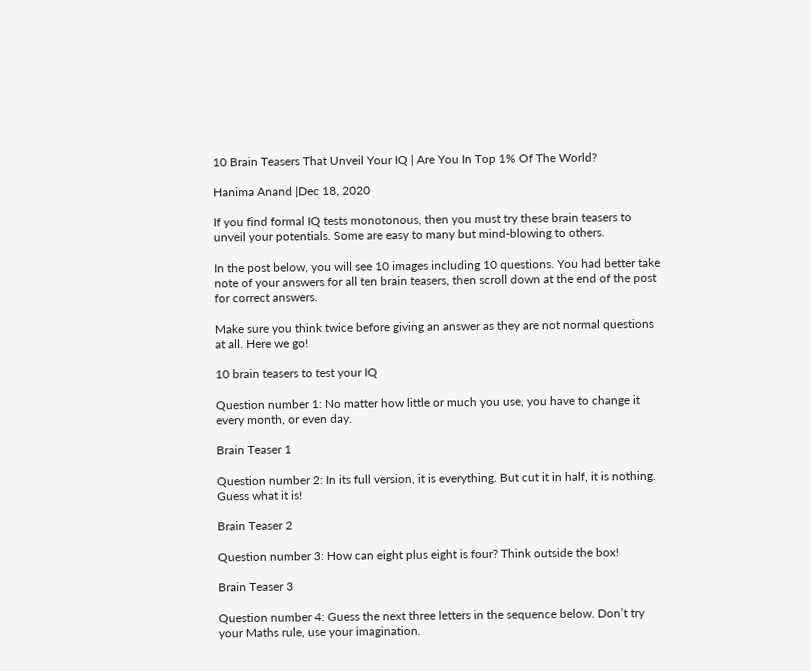10 Brain Teasers That Unveil Your IQ | Are You In Top 1% Of The World?

Hanima Anand |Dec 18, 2020

If you find formal IQ tests monotonous, then you must try these brain teasers to unveil your potentials. Some are easy to many but mind-blowing to others.

In the post below, you will see 10 images including 10 questions. You had better take note of your answers for all ten brain teasers, then scroll down at the end of the post for correct answers.

Make sure you think twice before giving an answer as they are not normal questions at all. Here we go!

10 brain teasers to test your IQ

Question number 1: No matter how little or much you use, you have to change it every month, or even day.

Brain Teaser 1

Question number 2: In its full version, it is everything. But cut it in half, it is nothing. Guess what it is!

Brain Teaser 2

Question number 3: How can eight plus eight is four? Think outside the box!

Brain Teaser 3

Question number 4: Guess the next three letters in the sequence below. Don’t try your Maths rule, use your imagination.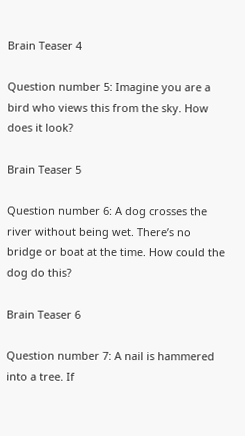Brain Teaser 4

Question number 5: Imagine you are a bird who views this from the sky. How does it look?

Brain Teaser 5

Question number 6: A dog crosses the river without being wet. There’s no bridge or boat at the time. How could the dog do this?

Brain Teaser 6

Question number 7: A nail is hammered into a tree. If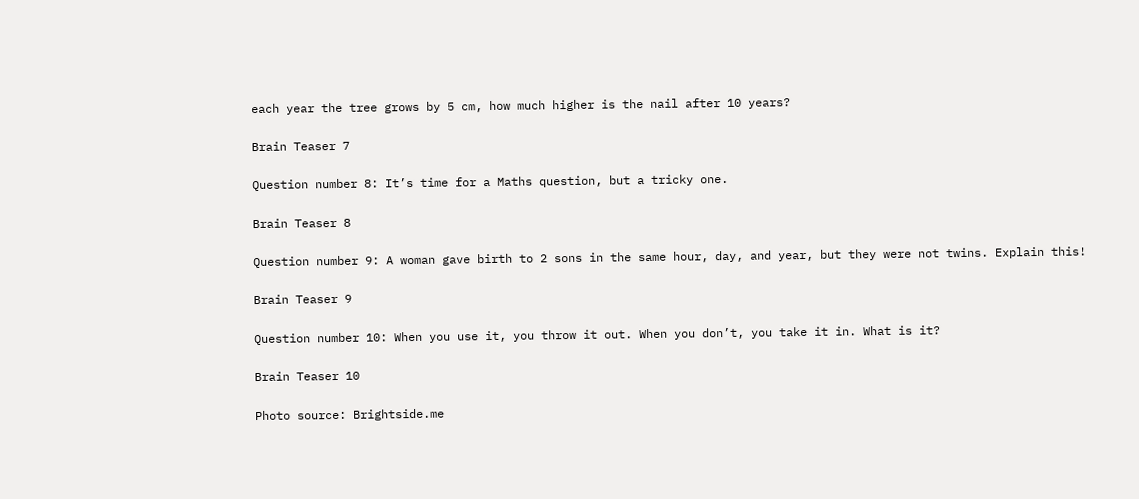each year the tree grows by 5 cm, how much higher is the nail after 10 years?

Brain Teaser 7

Question number 8: It’s time for a Maths question, but a tricky one.

Brain Teaser 8

Question number 9: A woman gave birth to 2 sons in the same hour, day, and year, but they were not twins. Explain this!

Brain Teaser 9

Question number 10: When you use it, you throw it out. When you don’t, you take it in. What is it?

Brain Teaser 10

Photo source: Brightside.me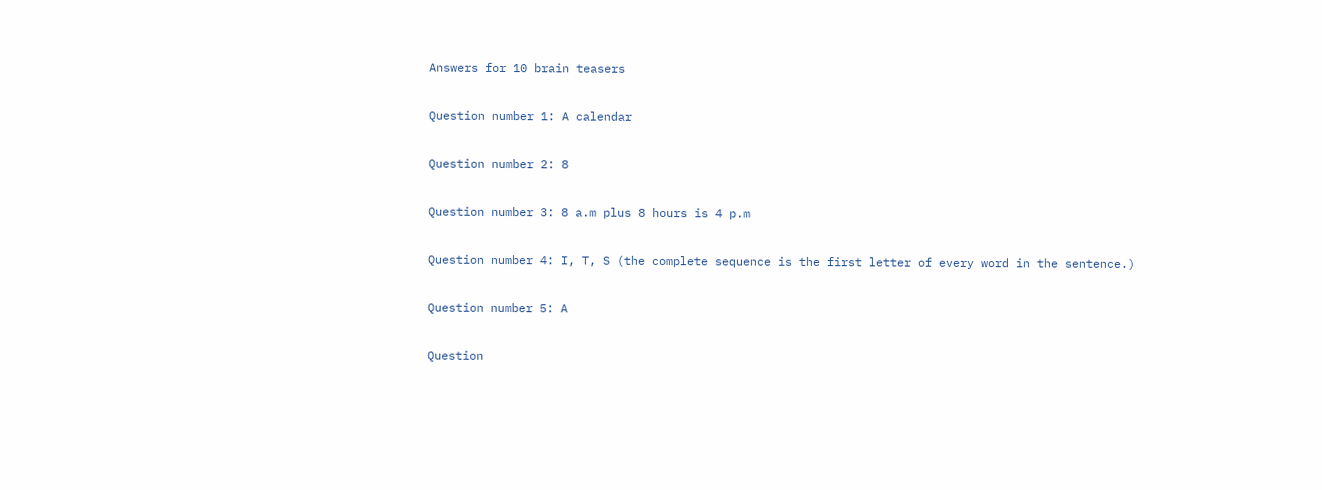Answers for 10 brain teasers

Question number 1: A calendar

Question number 2: 8

Question number 3: 8 a.m plus 8 hours is 4 p.m

Question number 4: I, T, S (the complete sequence is the first letter of every word in the sentence.)

Question number 5: A

Question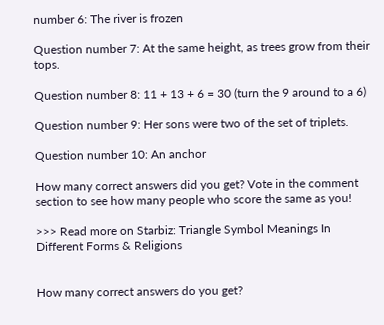number 6: The river is frozen

Question number 7: At the same height, as trees grow from their tops.

Question number 8: 11 + 13 + 6 = 30 (turn the 9 around to a 6)

Question number 9: Her sons were two of the set of triplets.

Question number 10: An anchor

How many correct answers did you get? Vote in the comment section to see how many people who score the same as you!

>>> Read more on Starbiz: Triangle Symbol Meanings In Different Forms & Religions


How many correct answers do you get?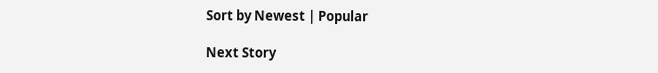Sort by Newest | Popular

Next Story